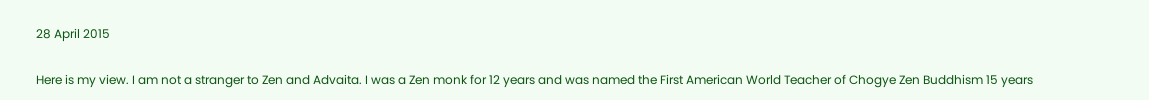28 April 2015

Here is my view. I am not a stranger to Zen and Advaita. I was a Zen monk for 12 years and was named the First American World Teacher of Chogye Zen Buddhism 15 years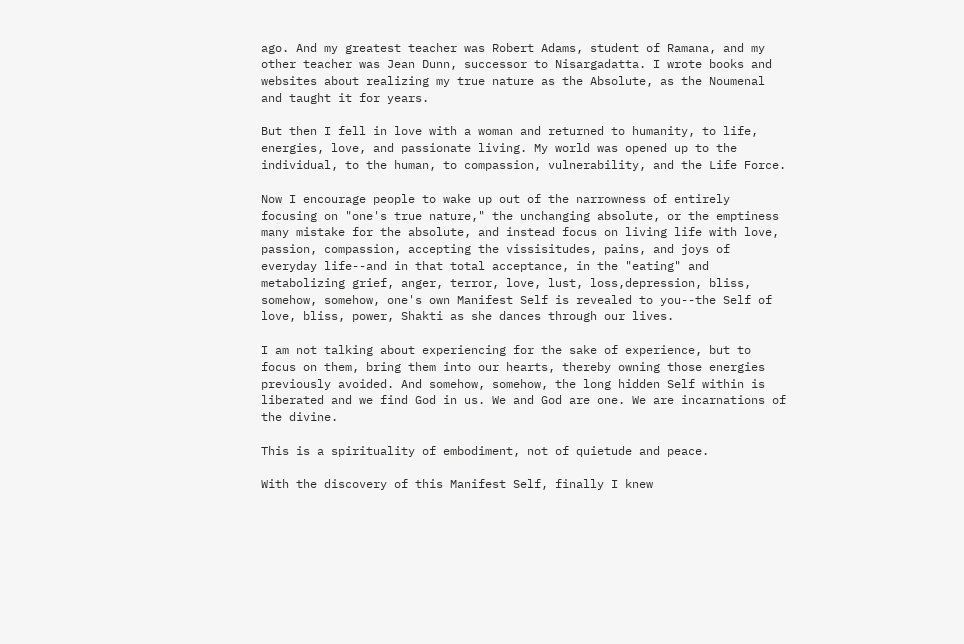ago. And my greatest teacher was Robert Adams, student of Ramana, and my other teacher was Jean Dunn, successor to Nisargadatta. I wrote books and websites about realizing my true nature as the Absolute, as the Noumenal and taught it for years.

But then I fell in love with a woman and returned to humanity, to life, energies, love, and passionate living. My world was opened up to the individual, to the human, to compassion, vulnerability, and the Life Force.

Now I encourage people to wake up out of the narrowness of entirely focusing on "one's true nature," the unchanging absolute, or the emptiness many mistake for the absolute, and instead focus on living life with love, passion, compassion, accepting the vissisitudes, pains, and joys of everyday life--and in that total acceptance, in the "eating" and metabolizing grief, anger, terror, love, lust, loss,depression, bliss, somehow, somehow, one's own Manifest Self is revealed to you--the Self of love, bliss, power, Shakti as she dances through our lives.

I am not talking about experiencing for the sake of experience, but to focus on them, bring them into our hearts, thereby owning those energies previously avoided. And somehow, somehow, the long hidden Self within is liberated and we find God in us. We and God are one. We are incarnations of the divine.

This is a spirituality of embodiment, not of quietude and peace.

With the discovery of this Manifest Self, finally I knew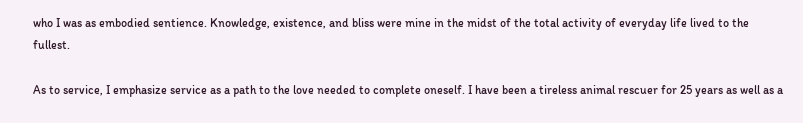who I was as embodied sentience. Knowledge, existence, and bliss were mine in the midst of the total activity of everyday life lived to the fullest.

As to service, I emphasize service as a path to the love needed to complete oneself. I have been a tireless animal rescuer for 25 years as well as a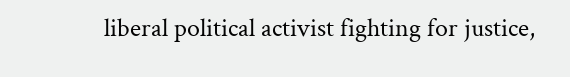liberal political activist fighting for justice,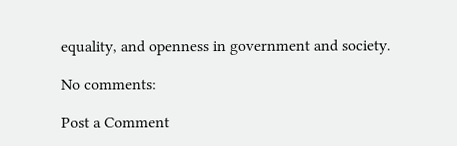equality, and openness in government and society.

No comments:

Post a Comment